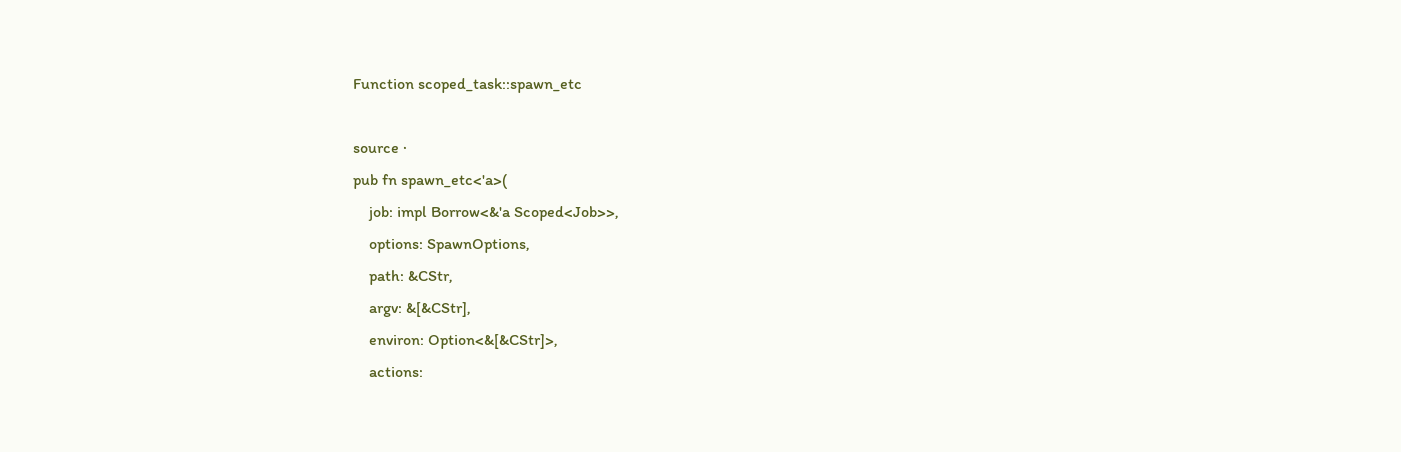Function scoped_task::spawn_etc

source ·
pub fn spawn_etc<'a>(
    job: impl Borrow<&'a Scoped<Job>>,
    options: SpawnOptions,
    path: &CStr,
    argv: &[&CStr],
    environ: Option<&[&CStr]>,
    actions: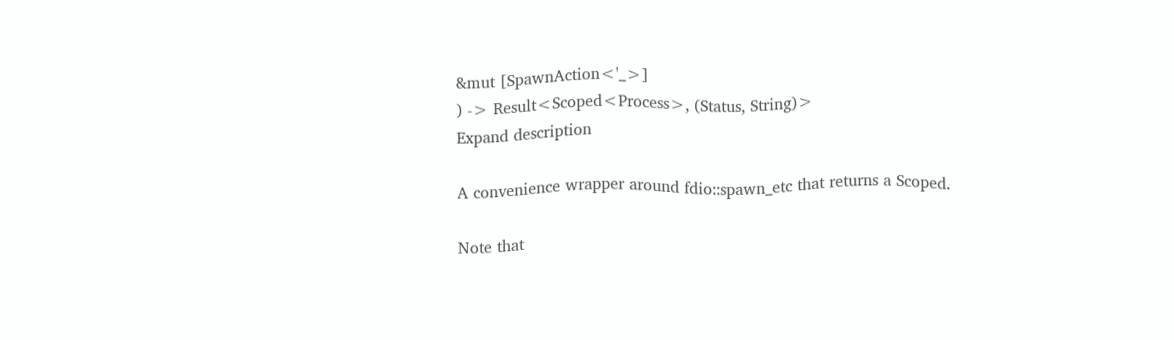&mut [SpawnAction<'_>]
) -> Result<Scoped<Process>, (Status, String)>
Expand description

A convenience wrapper around fdio::spawn_etc that returns a Scoped.

Note that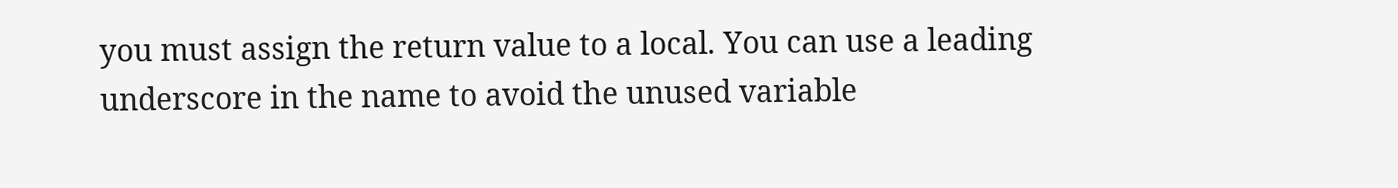you must assign the return value to a local. You can use a leading underscore in the name to avoid the unused variable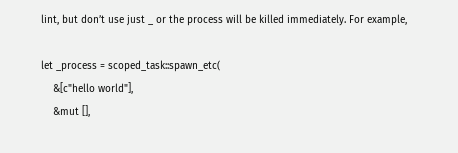lint, but don’t use just _ or the process will be killed immediately. For example,

let _process = scoped_task::spawn_etc(
    &[c"hello world"],
    &mut [],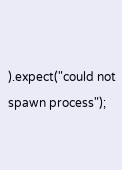).expect("could not spawn process");